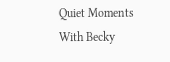Quiet Moments With Becky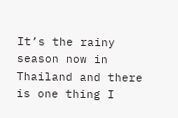It’s the rainy season now in Thailand and there is one thing I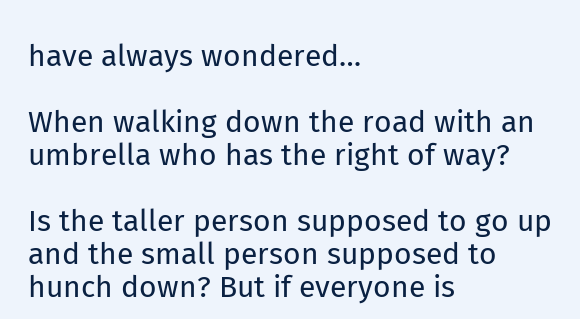have always wondered…

When walking down the road with an umbrella who has the right of way?

Is the taller person supposed to go up and the small person supposed to hunch down? But if everyone is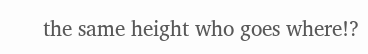the same height who goes where!?